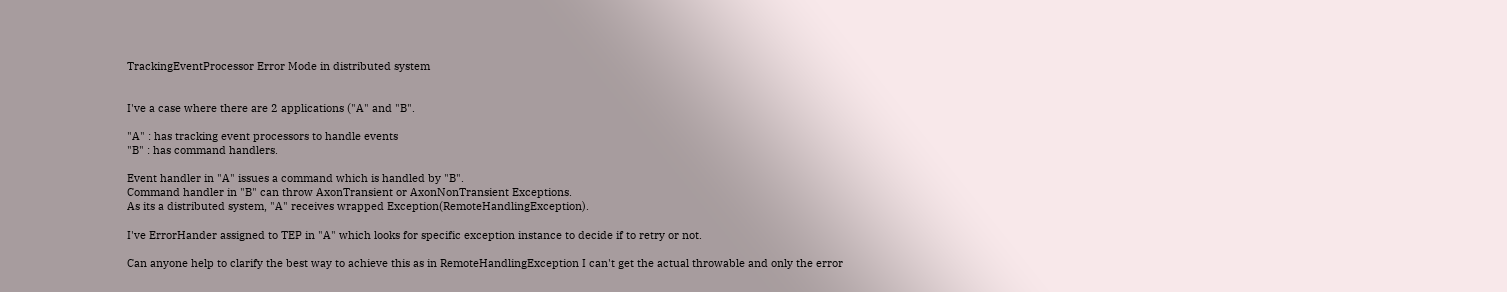TrackingEventProcessor Error Mode in distributed system


I've a case where there are 2 applications ("A" and "B".

"A" : has tracking event processors to handle events
"B" : has command handlers.

Event handler in "A" issues a command which is handled by "B".
Command handler in "B" can throw AxonTransient or AxonNonTransient Exceptions.
As its a distributed system, "A" receives wrapped Exception(RemoteHandlingException).

I've ErrorHander assigned to TEP in "A" which looks for specific exception instance to decide if to retry or not.

Can anyone help to clarify the best way to achieve this as in RemoteHandlingException I can't get the actual throwable and only the error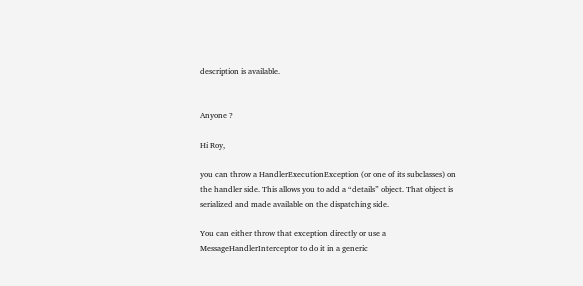description is available.


Anyone ?

Hi Roy,

you can throw a HandlerExecutionException (or one of its subclasses) on the handler side. This allows you to add a “details” object. That object is serialized and made available on the dispatching side.

You can either throw that exception directly or use a MessageHandlerInterceptor to do it in a generic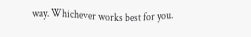way. Whichever works best for you.